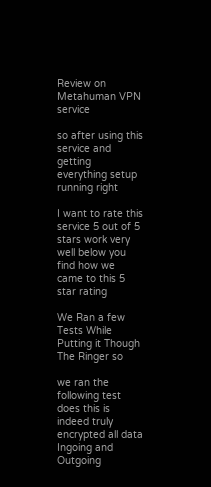Review on Metahuman VPN service

so after using this service and getting everything setup running right

I want to rate this service 5 out of 5 stars work very well below you find how we came to this 5 star rating

We Ran a few Tests While Putting it Though The Ringer so

we ran the following test does this is indeed truly encrypted all data Ingoing and Outgoing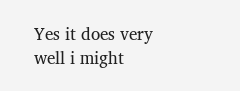Yes it does very well i might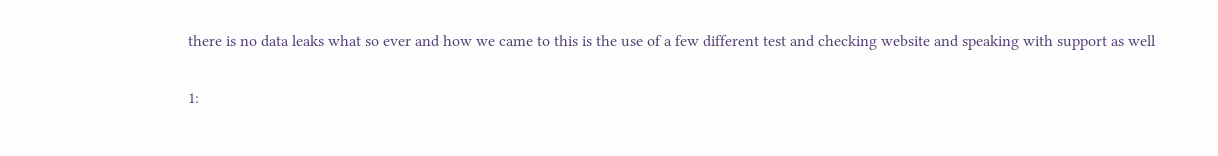there is no data leaks what so ever and how we came to this is the use of a few different test and checking website and speaking with support as well

1: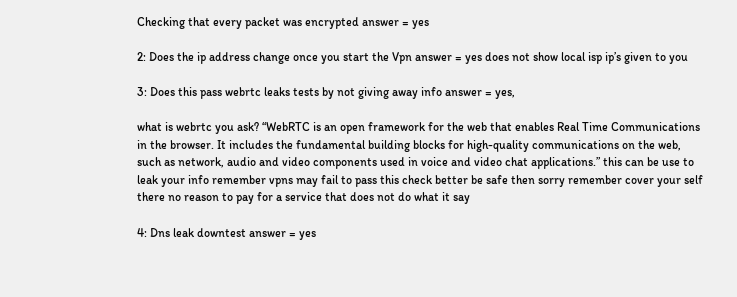Checking that every packet was encrypted answer = yes

2: Does the ip address change once you start the Vpn answer = yes does not show local isp ip’s given to you

3: Does this pass webrtc leaks tests by not giving away info answer = yes,

what is webrtc you ask? “WebRTC is an open framework for the web that enables Real Time Communications in the browser. It includes the fundamental building blocks for high-quality communications on the web, such as network, audio and video components used in voice and video chat applications.” this can be use to leak your info remember vpns may fail to pass this check better be safe then sorry remember cover your self there no reason to pay for a service that does not do what it say

4: Dns leak downtest answer = yes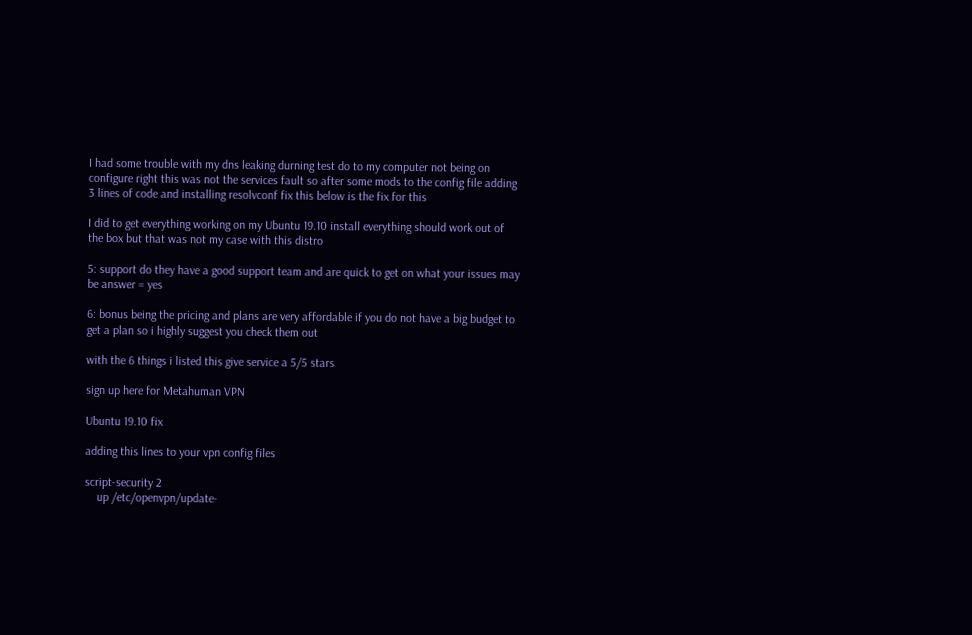I had some trouble with my dns leaking durning test do to my computer not being on configure right this was not the services fault so after some mods to the config file adding 3 lines of code and installing resolvconf fix this below is the fix for this

I did to get everything working on my Ubuntu 19.10 install everything should work out of the box but that was not my case with this distro

5: support do they have a good support team and are quick to get on what your issues may be answer = yes

6: bonus being the pricing and plans are very affordable if you do not have a big budget to get a plan so i highly suggest you check them out

with the 6 things i listed this give service a 5/5 stars

sign up here for Metahuman VPN

Ubuntu 19.10 fix

adding this lines to your vpn config files

script-security 2
    up /etc/openvpn/update-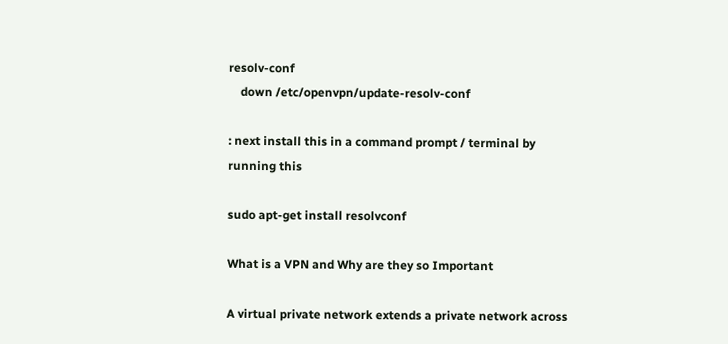resolv-conf
    down /etc/openvpn/update-resolv-conf

: next install this in a command prompt / terminal by running this

sudo apt-get install resolvconf

What is a VPN and Why are they so Important

A virtual private network extends a private network across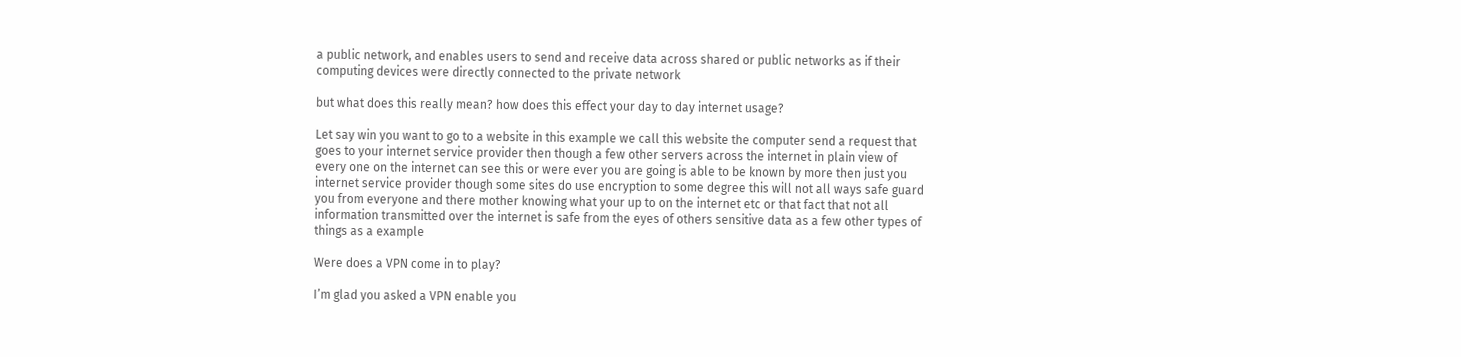a public network, and enables users to send and receive data across shared or public networks as if their computing devices were directly connected to the private network

but what does this really mean? how does this effect your day to day internet usage?

Let say win you want to go to a website in this example we call this website the computer send a request that goes to your internet service provider then though a few other servers across the internet in plain view of every one on the internet can see this or were ever you are going is able to be known by more then just you internet service provider though some sites do use encryption to some degree this will not all ways safe guard you from everyone and there mother knowing what your up to on the internet etc or that fact that not all information transmitted over the internet is safe from the eyes of others sensitive data as a few other types of things as a example

Were does a VPN come in to play?

I’m glad you asked a VPN enable you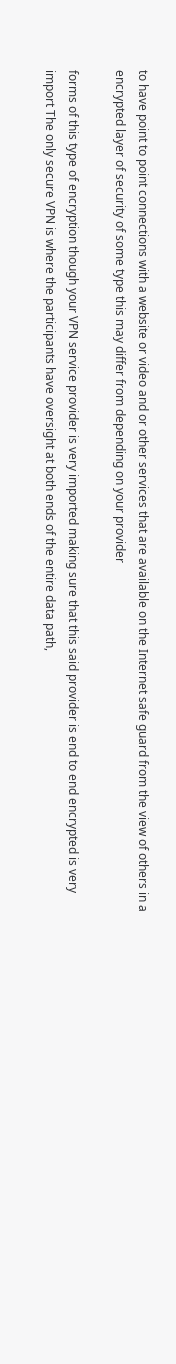to have point to point connections with a website or video and or other services that are available on the Internet safe guard from the view of others in a encrypted layer of security of some type this may differ from depending on your provider

forms of this type of encryption though your VPN service provider is very imported making sure that this said provider is end to end encrypted is very import The only secure VPN is where the participants have oversight at both ends of the entire data path,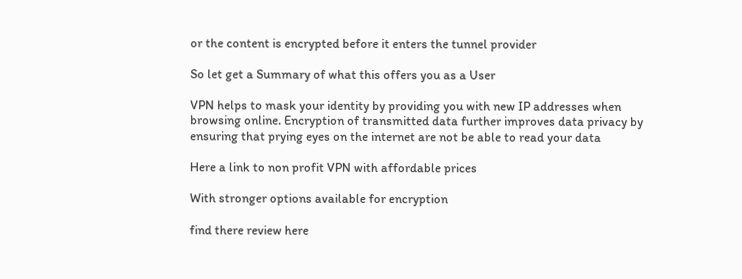or the content is encrypted before it enters the tunnel provider

So let get a Summary of what this offers you as a User

VPN helps to mask your identity by providing you with new IP addresses when browsing online. Encryption of transmitted data further improves data privacy by ensuring that prying eyes on the internet are not be able to read your data

Here a link to non profit VPN with affordable prices

With stronger options available for encryption

find there review here